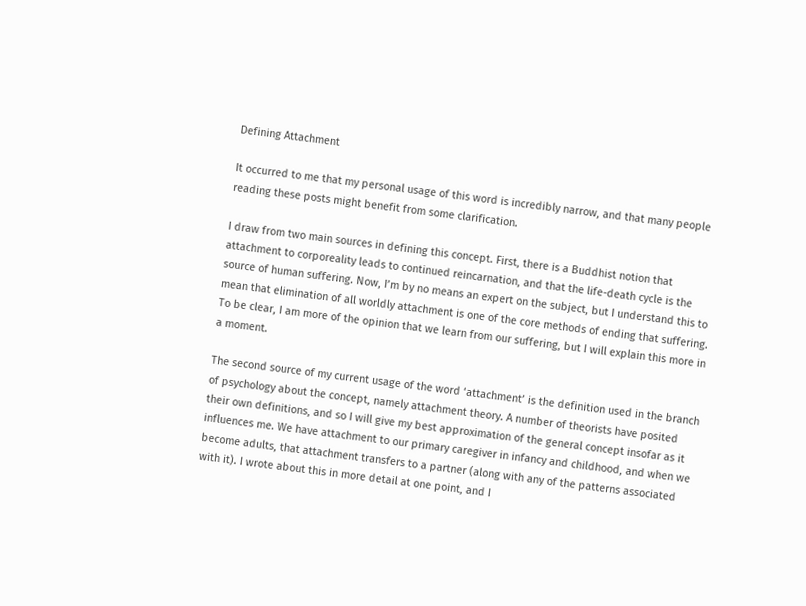Defining Attachment

It occurred to me that my personal usage of this word is incredibly narrow, and that many people reading these posts might benefit from some clarification.

I draw from two main sources in defining this concept. First, there is a Buddhist notion that attachment to corporeality leads to continued reincarnation, and that the life-death cycle is the source of human suffering. Now, I’m by no means an expert on the subject, but I understand this to mean that elimination of all worldly attachment is one of the core methods of ending that suffering. To be clear, I am more of the opinion that we learn from our suffering, but I will explain this more in a moment.

The second source of my current usage of the word ‘attachment’ is the definition used in the branch of psychology about the concept, namely attachment theory. A number of theorists have posited their own definitions, and so I will give my best approximation of the general concept insofar as it influences me. We have attachment to our primary caregiver in infancy and childhood, and when we become adults, that attachment transfers to a partner (along with any of the patterns associated with it). I wrote about this in more detail at one point, and I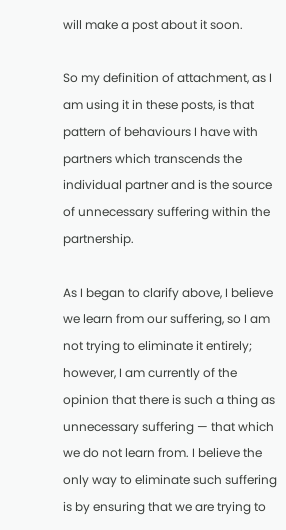will make a post about it soon.

So my definition of attachment, as I am using it in these posts, is that pattern of behaviours I have with partners which transcends the individual partner and is the source of unnecessary suffering within the partnership.

As I began to clarify above, I believe we learn from our suffering, so I am not trying to eliminate it entirely; however, I am currently of the opinion that there is such a thing as unnecessary suffering — that which we do not learn from. I believe the only way to eliminate such suffering is by ensuring that we are trying to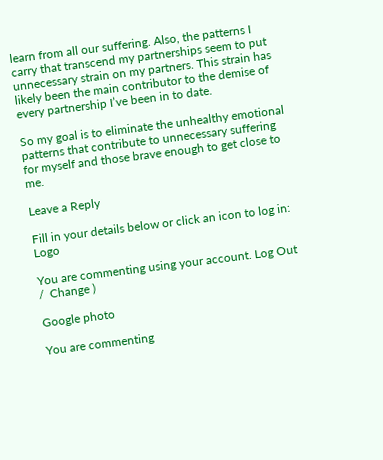learn from all our suffering. Also, the patterns I carry that transcend my partnerships seem to put unnecessary strain on my partners. This strain has likely been the main contributor to the demise of every partnership I’ve been in to date.

So my goal is to eliminate the unhealthy emotional patterns that contribute to unnecessary suffering for myself and those brave enough to get close to me.

Leave a Reply

Fill in your details below or click an icon to log in: Logo

You are commenting using your account. Log Out /  Change )

Google photo

You are commenting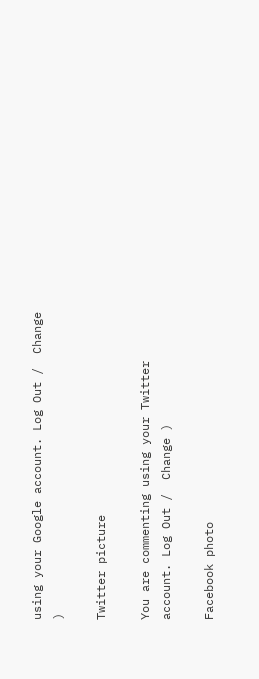using your Google account. Log Out /  Change )

Twitter picture

You are commenting using your Twitter account. Log Out /  Change )

Facebook photo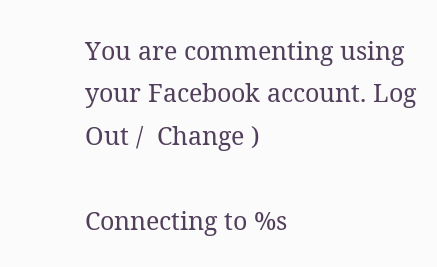You are commenting using your Facebook account. Log Out /  Change )

Connecting to %s